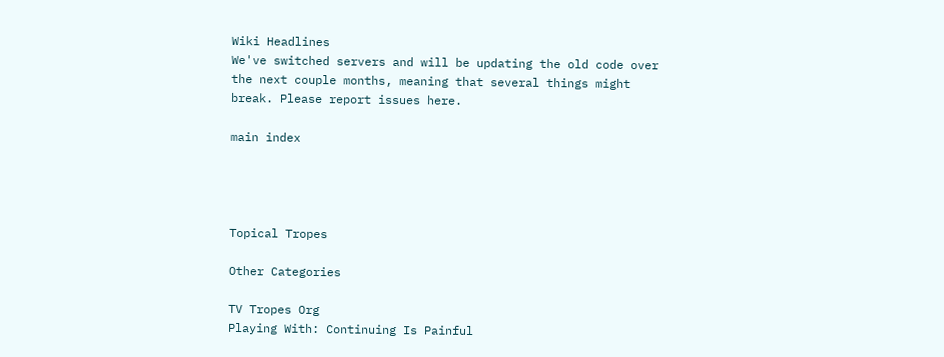Wiki Headlines
We've switched servers and will be updating the old code over the next couple months, meaning that several things might break. Please report issues here.

main index




Topical Tropes

Other Categories

TV Tropes Org
Playing With: Continuing Is Painful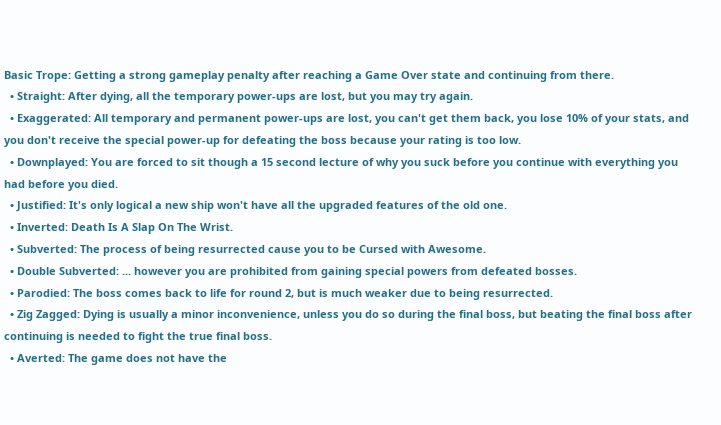Basic Trope: Getting a strong gameplay penalty after reaching a Game Over state and continuing from there.
  • Straight: After dying, all the temporary power-ups are lost, but you may try again.
  • Exaggerated: All temporary and permanent power-ups are lost, you can't get them back, you lose 10% of your stats, and you don't receive the special power-up for defeating the boss because your rating is too low.
  • Downplayed: You are forced to sit though a 15 second lecture of why you suck before you continue with everything you had before you died.
  • Justified: It's only logical a new ship won't have all the upgraded features of the old one.
  • Inverted: Death Is A Slap On The Wrist.
  • Subverted: The process of being resurrected cause you to be Cursed with Awesome.
  • Double Subverted: ... however you are prohibited from gaining special powers from defeated bosses.
  • Parodied: The boss comes back to life for round 2, but is much weaker due to being resurrected.
  • Zig Zagged: Dying is usually a minor inconvenience, unless you do so during the final boss, but beating the final boss after continuing is needed to fight the true final boss.
  • Averted: The game does not have the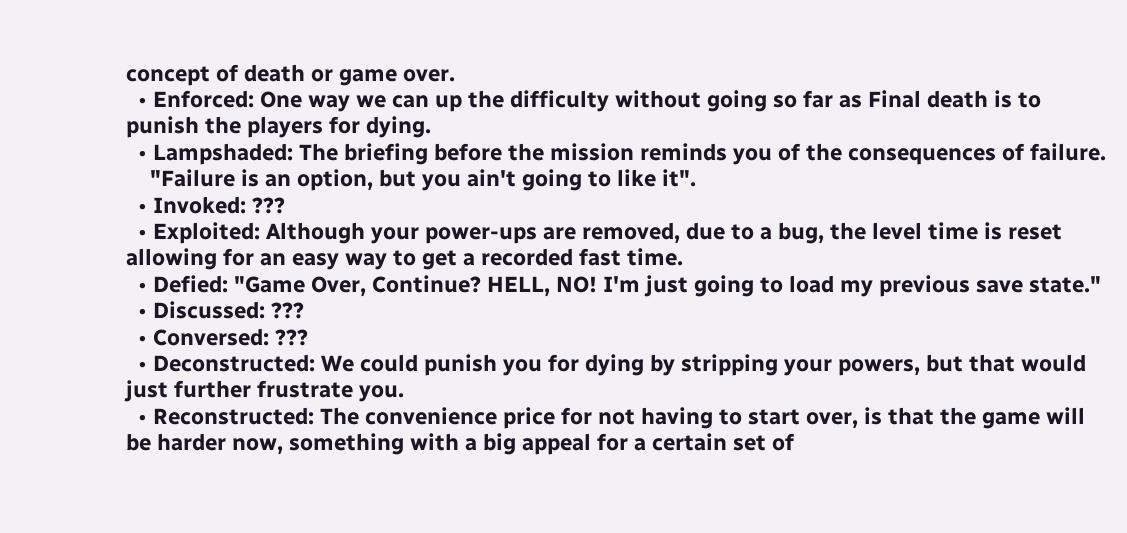concept of death or game over.
  • Enforced: One way we can up the difficulty without going so far as Final death is to punish the players for dying.
  • Lampshaded: The briefing before the mission reminds you of the consequences of failure.
    "Failure is an option, but you ain't going to like it".
  • Invoked: ???
  • Exploited: Although your power-ups are removed, due to a bug, the level time is reset allowing for an easy way to get a recorded fast time.
  • Defied: "Game Over, Continue? HELL, NO! I'm just going to load my previous save state."
  • Discussed: ???
  • Conversed: ???
  • Deconstructed: We could punish you for dying by stripping your powers, but that would just further frustrate you.
  • Reconstructed: The convenience price for not having to start over, is that the game will be harder now, something with a big appeal for a certain set of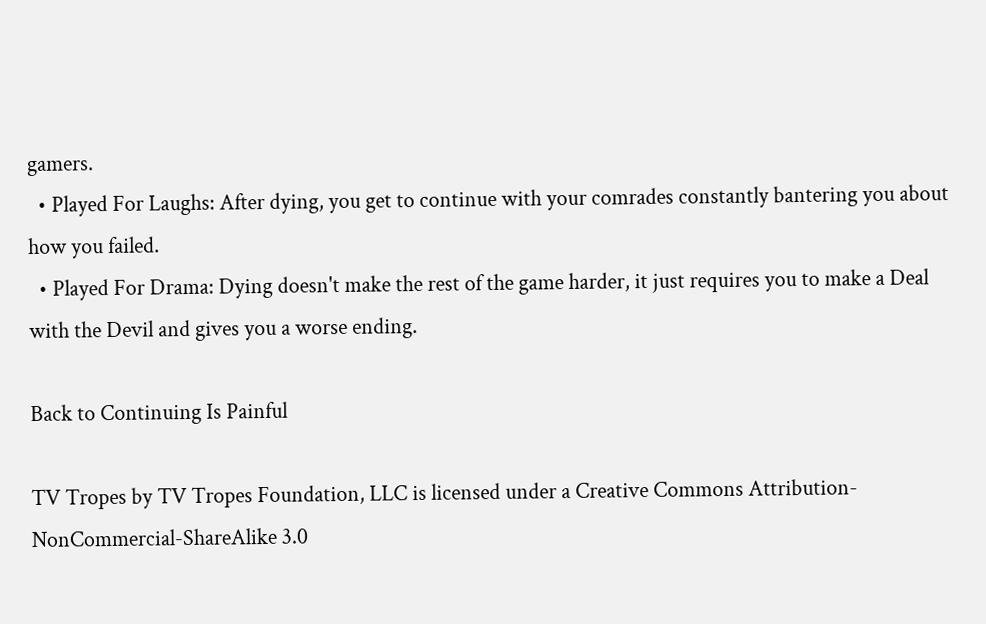gamers.
  • Played For Laughs: After dying, you get to continue with your comrades constantly bantering you about how you failed.
  • Played For Drama: Dying doesn't make the rest of the game harder, it just requires you to make a Deal with the Devil and gives you a worse ending.

Back to Continuing Is Painful

TV Tropes by TV Tropes Foundation, LLC is licensed under a Creative Commons Attribution-NonCommercial-ShareAlike 3.0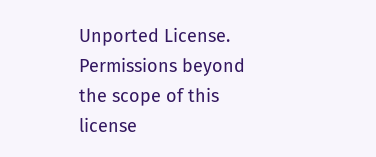Unported License.
Permissions beyond the scope of this license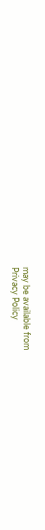may be available from
Privacy Policy